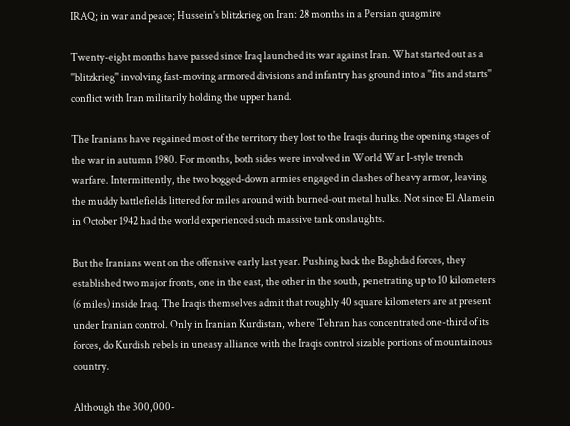IRAQ; in war and peace; Hussein's blitzkrieg on Iran: 28 months in a Persian quagmire

Twenty-eight months have passed since Iraq launched its war against Iran. What started out as a ''blitzkrieg'' involving fast-moving armored divisions and infantry has ground into a ''fits and starts'' conflict with Iran militarily holding the upper hand.

The Iranians have regained most of the territory they lost to the Iraqis during the opening stages of the war in autumn 1980. For months, both sides were involved in World War I-style trench warfare. Intermittently, the two bogged-down armies engaged in clashes of heavy armor, leaving the muddy battlefields littered for miles around with burned-out metal hulks. Not since El Alamein in October 1942 had the world experienced such massive tank onslaughts.

But the Iranians went on the offensive early last year. Pushing back the Baghdad forces, they established two major fronts, one in the east, the other in the south, penetrating up to 10 kilometers (6 miles) inside Iraq. The Iraqis themselves admit that roughly 40 square kilometers are at present under Iranian control. Only in Iranian Kurdistan, where Tehran has concentrated one-third of its forces, do Kurdish rebels in uneasy alliance with the Iraqis control sizable portions of mountainous country.

Although the 300,000-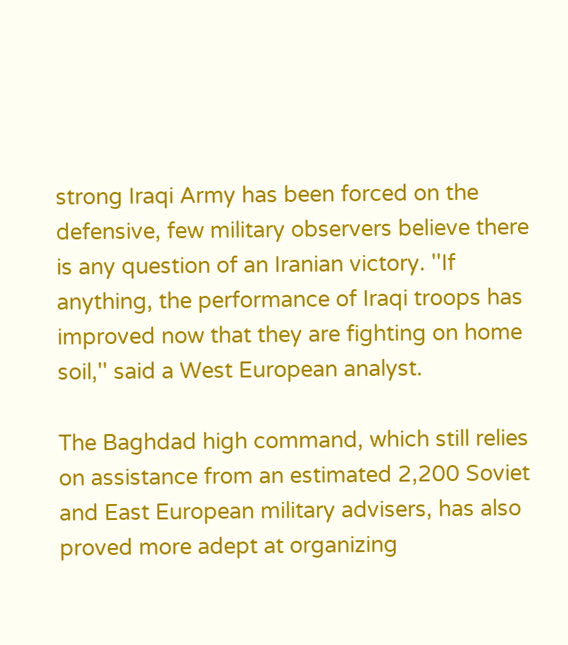strong Iraqi Army has been forced on the defensive, few military observers believe there is any question of an Iranian victory. ''If anything, the performance of Iraqi troops has improved now that they are fighting on home soil,'' said a West European analyst.

The Baghdad high command, which still relies on assistance from an estimated 2,200 Soviet and East European military advisers, has also proved more adept at organizing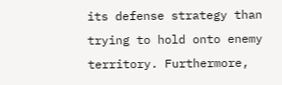its defense strategy than trying to hold onto enemy territory. Furthermore,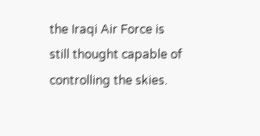the Iraqi Air Force is still thought capable of controlling the skies.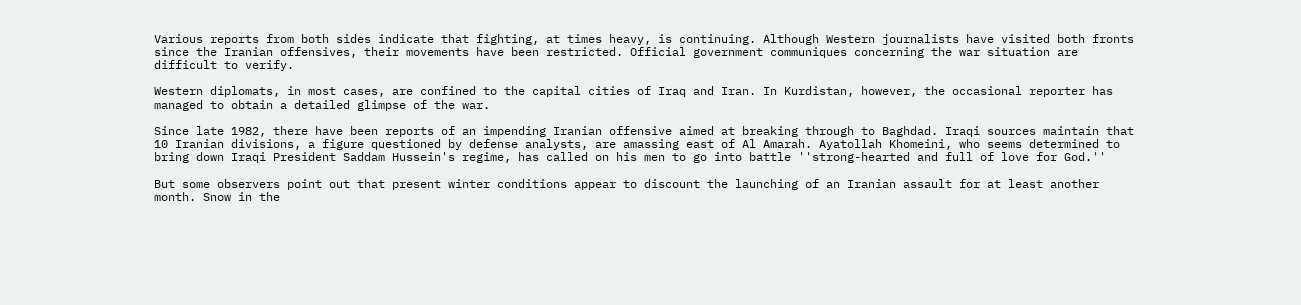Various reports from both sides indicate that fighting, at times heavy, is continuing. Although Western journalists have visited both fronts since the Iranian offensives, their movements have been restricted. Official government communiques concerning the war situation are difficult to verify.

Western diplomats, in most cases, are confined to the capital cities of Iraq and Iran. In Kurdistan, however, the occasional reporter has managed to obtain a detailed glimpse of the war.

Since late 1982, there have been reports of an impending Iranian offensive aimed at breaking through to Baghdad. Iraqi sources maintain that 10 Iranian divisions, a figure questioned by defense analysts, are amassing east of Al Amarah. Ayatollah Khomeini, who seems determined to bring down Iraqi President Saddam Hussein's regime, has called on his men to go into battle ''strong-hearted and full of love for God.''

But some observers point out that present winter conditions appear to discount the launching of an Iranian assault for at least another month. Snow in the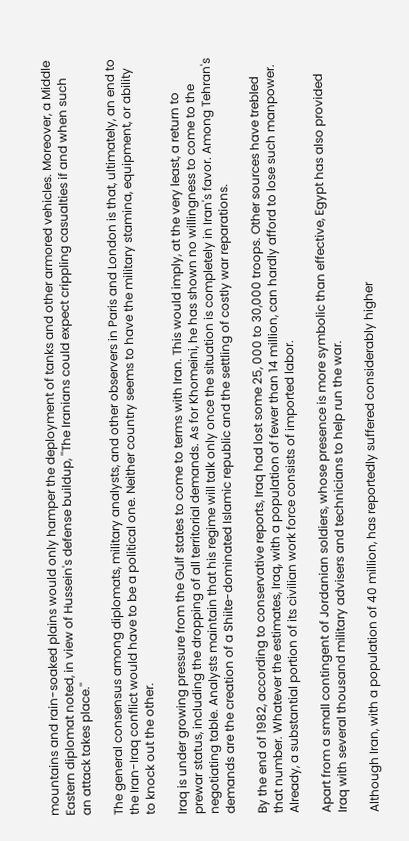mountains and rain-soaked plains would only hamper the deployment of tanks and other armored vehicles. Moreover, a Middle Eastern diplomat noted, in view of Hussein's defense buildup, ''The Iranians could expect crippling casualties if and when such an attack takes place.''

The general consensus among diplomats, military analysts, and other observers in Paris and London is that, ultimately, an end to the Iran-Iraq conflict would have to be a political one. Neither country seems to have the military stamina, equipment, or ability to knock out the other.

Iraq is under growing pressure from the Gulf states to come to terms with Iran. This would imply, at the very least, a return to prewar status, including the dropping of all territorial demands. As for Khomeini, he has shown no willingness to come to the negotiating table. Analysts maintain that his regime will talk only once the situation is completely in Iran's favor. Among Tehran's demands are the creation of a Shiite-dominated Islamic republic and the settling of costly war reparations.

By the end of 1982, according to conservative reports, Iraq had lost some 25, 000 to 30,000 troops. Other sources have trebled that number. Whatever the estimates, Iraq, with a population of fewer than 14 million, can hardly afford to lose such manpower. Already, a substantial portion of its civilian work force consists of imported labor.

Apart from a small contingent of Jordanian soldiers, whose presence is more symbolic than effective, Egypt has also provided Iraq with several thousand military advisers and technicians to help run the war.

Although Iran, with a population of 40 million, has reportedly suffered considerably higher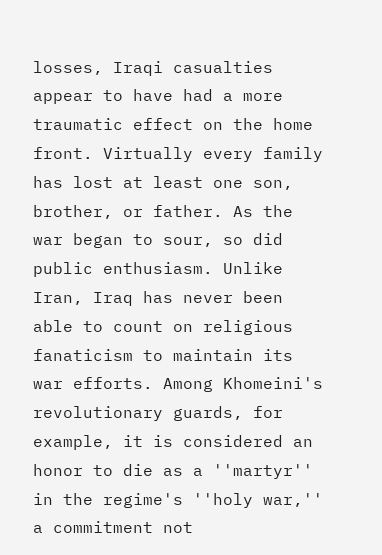losses, Iraqi casualties appear to have had a more traumatic effect on the home front. Virtually every family has lost at least one son, brother, or father. As the war began to sour, so did public enthusiasm. Unlike Iran, Iraq has never been able to count on religious fanaticism to maintain its war efforts. Among Khomeini's revolutionary guards, for example, it is considered an honor to die as a ''martyr'' in the regime's ''holy war,'' a commitment not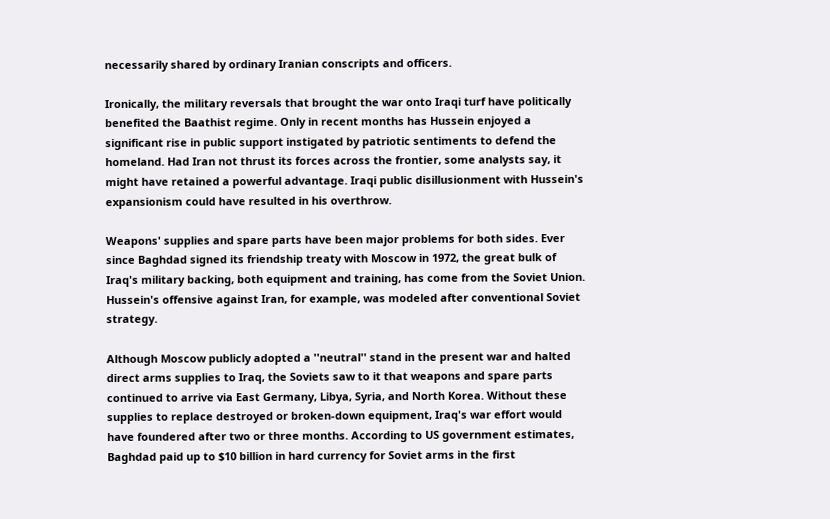necessarily shared by ordinary Iranian conscripts and officers.

Ironically, the military reversals that brought the war onto Iraqi turf have politically benefited the Baathist regime. Only in recent months has Hussein enjoyed a significant rise in public support instigated by patriotic sentiments to defend the homeland. Had Iran not thrust its forces across the frontier, some analysts say, it might have retained a powerful advantage. Iraqi public disillusionment with Hussein's expansionism could have resulted in his overthrow.

Weapons' supplies and spare parts have been major problems for both sides. Ever since Baghdad signed its friendship treaty with Moscow in 1972, the great bulk of Iraq's military backing, both equipment and training, has come from the Soviet Union. Hussein's offensive against Iran, for example, was modeled after conventional Soviet strategy.

Although Moscow publicly adopted a ''neutral'' stand in the present war and halted direct arms supplies to Iraq, the Soviets saw to it that weapons and spare parts continued to arrive via East Germany, Libya, Syria, and North Korea. Without these supplies to replace destroyed or broken-down equipment, Iraq's war effort would have foundered after two or three months. According to US government estimates, Baghdad paid up to $10 billion in hard currency for Soviet arms in the first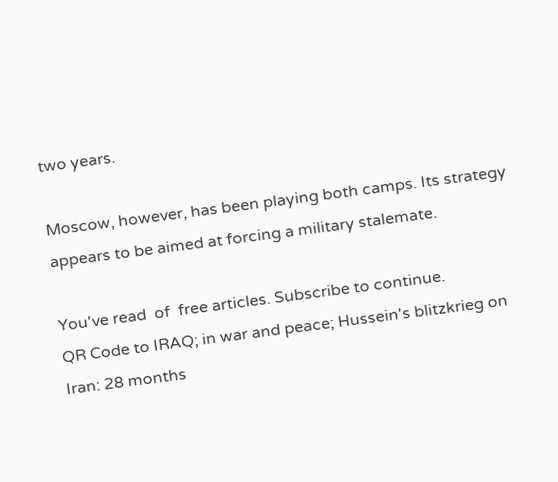two years.

Moscow, however, has been playing both camps. Its strategy appears to be aimed at forcing a military stalemate.

You've read  of  free articles. Subscribe to continue.
QR Code to IRAQ; in war and peace; Hussein's blitzkrieg on Iran: 28 months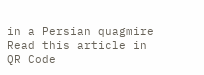in a Persian quagmire
Read this article in
QR Code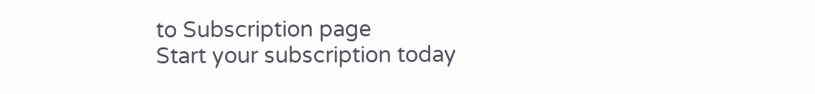to Subscription page
Start your subscription today